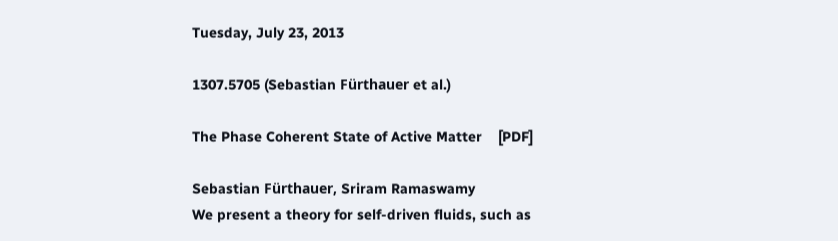Tuesday, July 23, 2013

1307.5705 (Sebastian Fürthauer et al.)

The Phase Coherent State of Active Matter    [PDF]

Sebastian Fürthauer, Sriram Ramaswamy
We present a theory for self-driven fluids, such as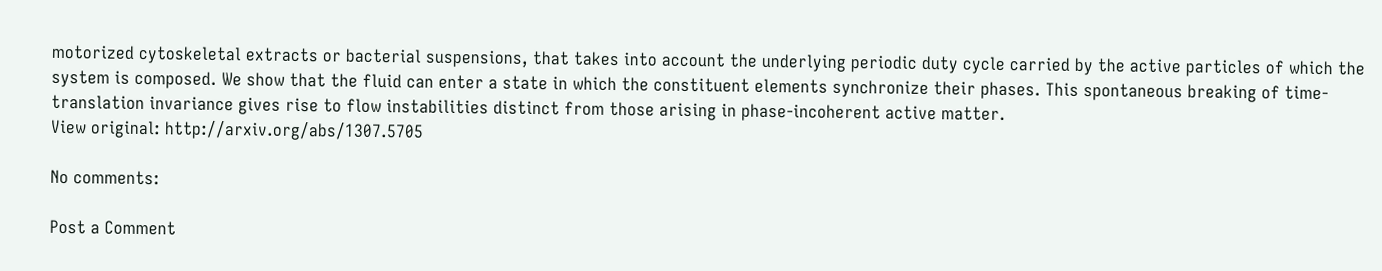motorized cytoskeletal extracts or bacterial suspensions, that takes into account the underlying periodic duty cycle carried by the active particles of which the system is composed. We show that the fluid can enter a state in which the constituent elements synchronize their phases. This spontaneous breaking of time-translation invariance gives rise to flow instabilities distinct from those arising in phase-incoherent active matter.
View original: http://arxiv.org/abs/1307.5705

No comments:

Post a Comment